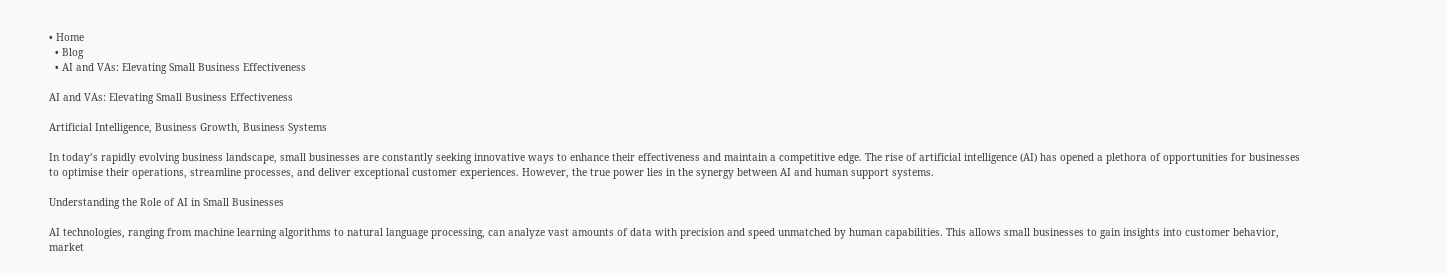• Home
  • Blog
  • AI and VAs: Elevating Small Business Effectiveness

AI and VAs: Elevating Small Business Effectiveness

Artificial Intelligence, Business Growth, Business Systems

In today’s rapidly evolving business landscape, small businesses are constantly seeking innovative ways to enhance their effectiveness and maintain a competitive edge. The rise of artificial intelligence (AI) has opened a plethora of opportunities for businesses to optimise their operations, streamline processes, and deliver exceptional customer experiences. However, the true power lies in the synergy between AI and human support systems.

Understanding the Role of AI in Small Businesses

AI technologies, ranging from machine learning algorithms to natural language processing, can analyze vast amounts of data with precision and speed unmatched by human capabilities. This allows small businesses to gain insights into customer behavior, market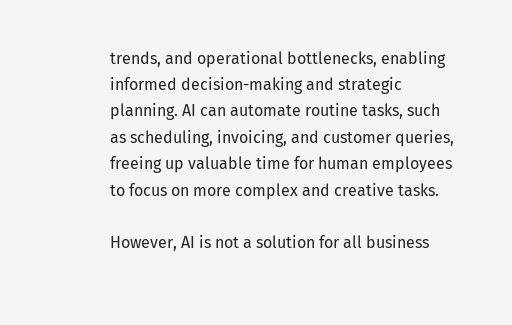trends, and operational bottlenecks, enabling informed decision-making and strategic planning. AI can automate routine tasks, such as scheduling, invoicing, and customer queries, freeing up valuable time for human employees to focus on more complex and creative tasks.

However, AI is not a solution for all business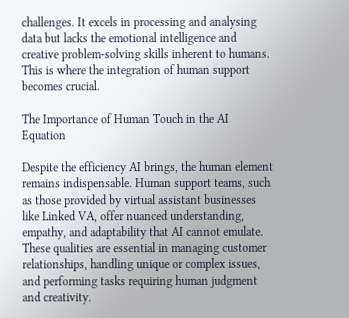challenges. It excels in processing and analysing data but lacks the emotional intelligence and creative problem-solving skills inherent to humans. This is where the integration of human support becomes crucial.

The Importance of Human Touch in the AI Equation

Despite the efficiency AI brings, the human element remains indispensable. Human support teams, such as those provided by virtual assistant businesses like Linked VA, offer nuanced understanding, empathy, and adaptability that AI cannot emulate. These qualities are essential in managing customer relationships, handling unique or complex issues, and performing tasks requiring human judgment and creativity.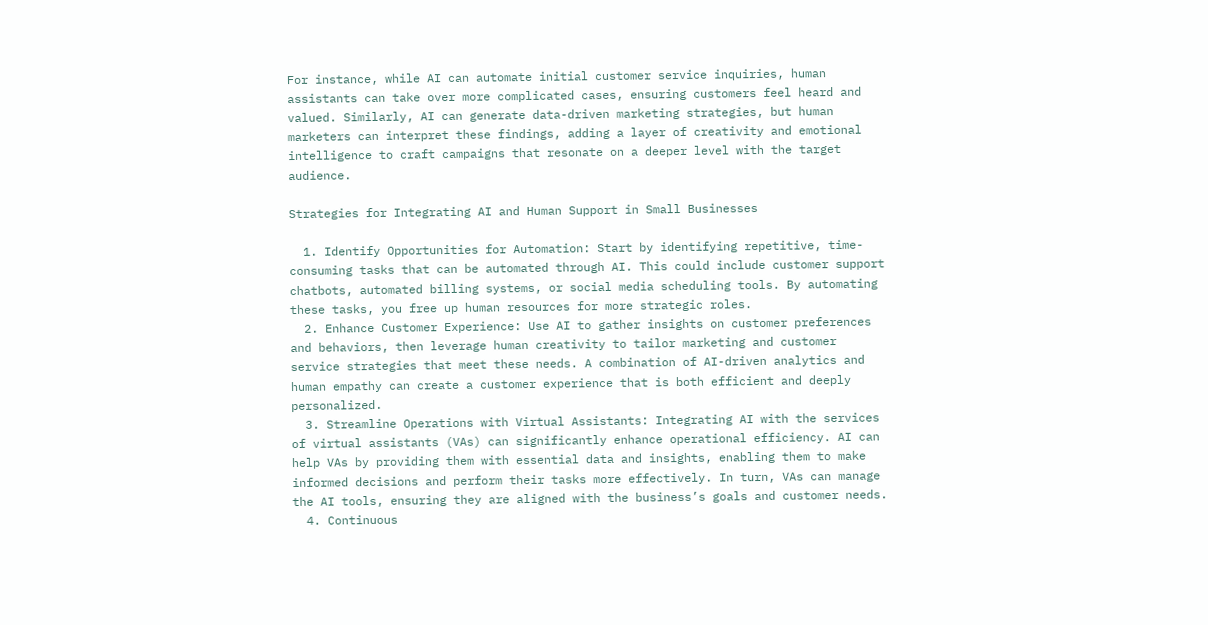For instance, while AI can automate initial customer service inquiries, human assistants can take over more complicated cases, ensuring customers feel heard and valued. Similarly, AI can generate data-driven marketing strategies, but human marketers can interpret these findings, adding a layer of creativity and emotional intelligence to craft campaigns that resonate on a deeper level with the target audience.

Strategies for Integrating AI and Human Support in Small Businesses

  1. Identify Opportunities for Automation: Start by identifying repetitive, time-consuming tasks that can be automated through AI. This could include customer support chatbots, automated billing systems, or social media scheduling tools. By automating these tasks, you free up human resources for more strategic roles.
  2. Enhance Customer Experience: Use AI to gather insights on customer preferences and behaviors, then leverage human creativity to tailor marketing and customer service strategies that meet these needs. A combination of AI-driven analytics and human empathy can create a customer experience that is both efficient and deeply personalized.
  3. Streamline Operations with Virtual Assistants: Integrating AI with the services of virtual assistants (VAs) can significantly enhance operational efficiency. AI can help VAs by providing them with essential data and insights, enabling them to make informed decisions and perform their tasks more effectively. In turn, VAs can manage the AI tools, ensuring they are aligned with the business’s goals and customer needs.
  4. Continuous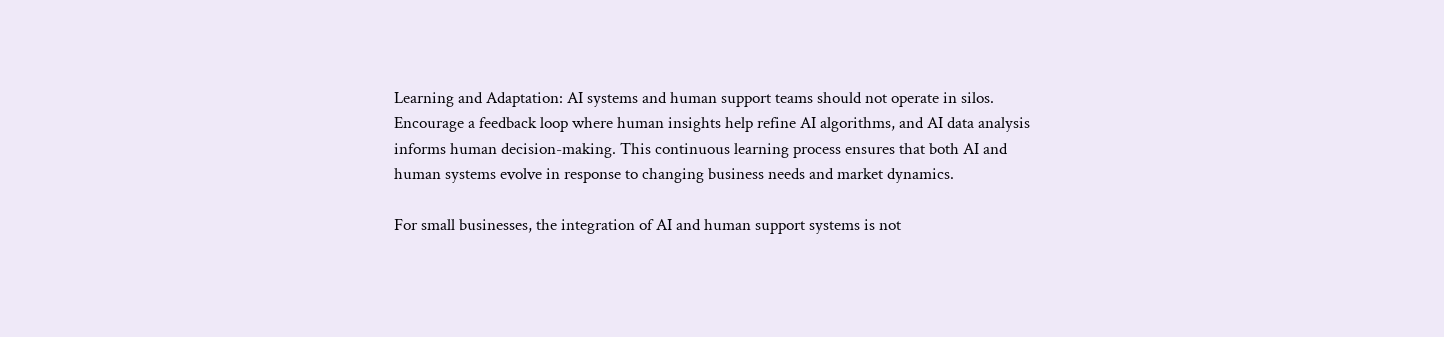Learning and Adaptation: AI systems and human support teams should not operate in silos. Encourage a feedback loop where human insights help refine AI algorithms, and AI data analysis informs human decision-making. This continuous learning process ensures that both AI and human systems evolve in response to changing business needs and market dynamics.

For small businesses, the integration of AI and human support systems is not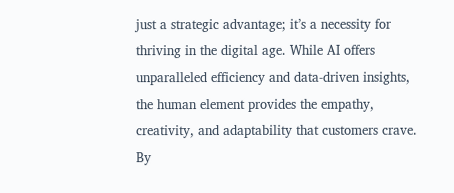just a strategic advantage; it’s a necessity for thriving in the digital age. While AI offers unparalleled efficiency and data-driven insights, the human element provides the empathy, creativity, and adaptability that customers crave. By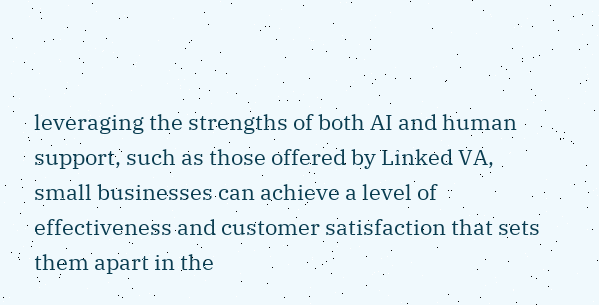leveraging the strengths of both AI and human support, such as those offered by Linked VA, small businesses can achieve a level of effectiveness and customer satisfaction that sets them apart in the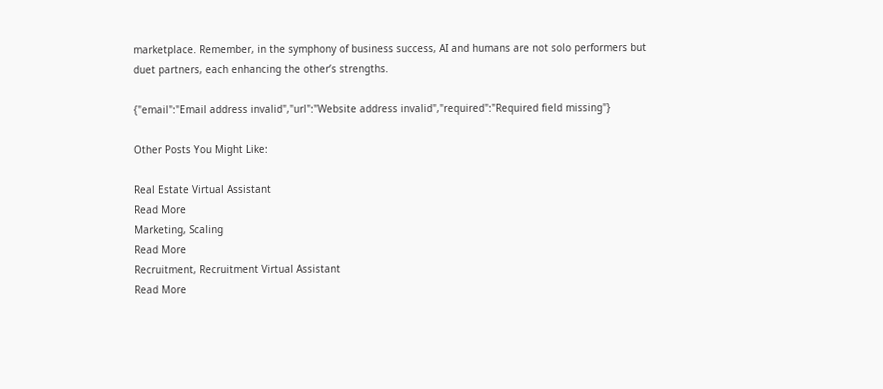marketplace. Remember, in the symphony of business success, AI and humans are not solo performers but duet partners, each enhancing the other’s strengths.

{"email":"Email address invalid","url":"Website address invalid","required":"Required field missing"}

Other Posts You Might Like:

Real Estate Virtual Assistant
Read More
Marketing, Scaling
Read More
Recruitment, Recruitment Virtual Assistant
Read More